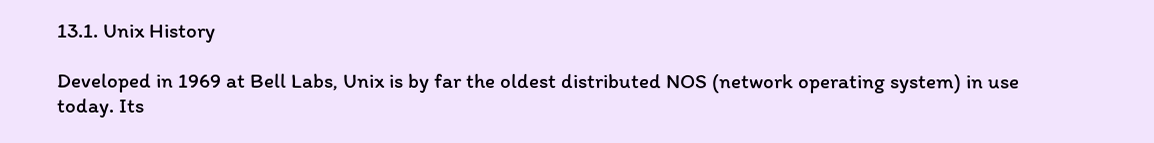13.1. Unix History

Developed in 1969 at Bell Labs, Unix is by far the oldest distributed NOS (network operating system) in use today. Its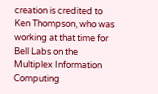creation is credited to Ken Thompson, who was working at that time for Bell Labs on the Multiplex Information Computing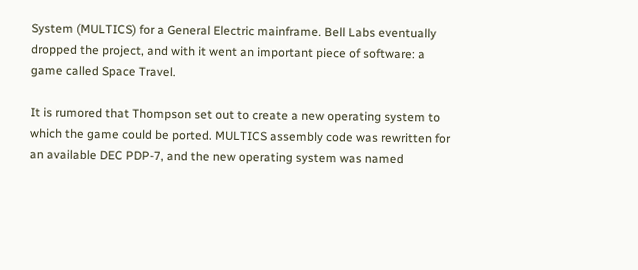System (MULTICS) for a General Electric mainframe. Bell Labs eventually dropped the project, and with it went an important piece of software: a game called Space Travel.

It is rumored that Thompson set out to create a new operating system to which the game could be ported. MULTICS assembly code was rewritten for an available DEC PDP-7, and the new operating system was named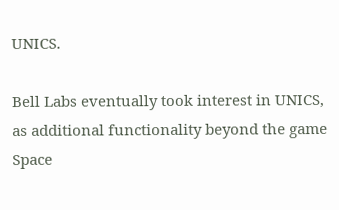UNICS.

Bell Labs eventually took interest in UNICS, as additional functionality beyond the game Space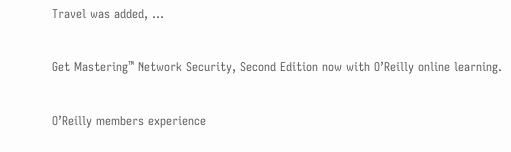Travel was added, ...

Get Mastering™ Network Security, Second Edition now with O’Reilly online learning.

O’Reilly members experience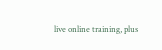live online training, plus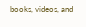books, videos, and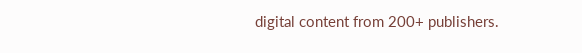digital content from 200+ publishers.